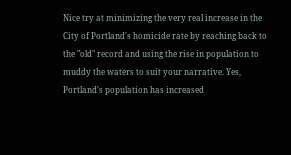Nice try at minimizing the very real increase in the City of Portland's homicide rate by reaching back to the "old" record and using the rise in population to muddy the waters to suit your narrative. Yes, Portland's population has increased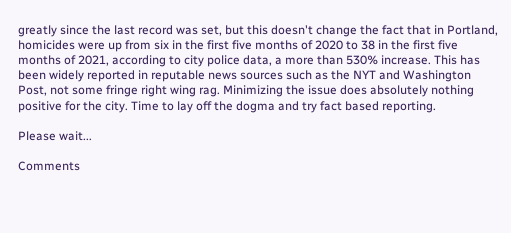greatly since the last record was set, but this doesn't change the fact that in Portland, homicides were up from six in the first five months of 2020 to 38 in the first five months of 2021, according to city police data, a more than 530% increase. This has been widely reported in reputable news sources such as the NYT and Washington Post, not some fringe right wing rag. Minimizing the issue does absolutely nothing positive for the city. Time to lay off the dogma and try fact based reporting.

Please wait...

Comments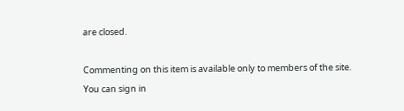are closed.

Commenting on this item is available only to members of the site. You can sign in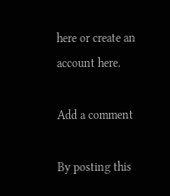here or create an account here.

Add a comment

By posting this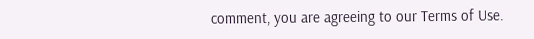comment, you are agreeing to our Terms of Use.